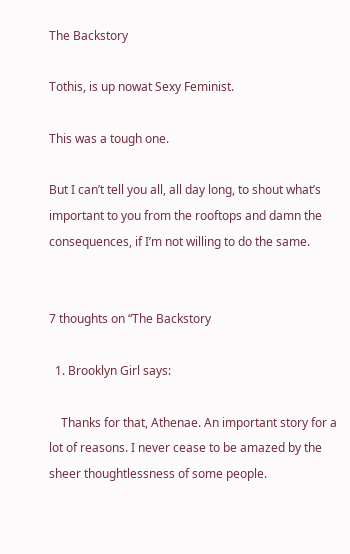The Backstory

Tothis, is up nowat Sexy Feminist.

This was a tough one.

But I can’t tell you all, all day long, to shout what’s important to you from the rooftops and damn the consequences, if I’m not willing to do the same.


7 thoughts on “The Backstory

  1. Brooklyn Girl says:

    Thanks for that, Athenae. An important story for a lot of reasons. I never cease to be amazed by the sheer thoughtlessness of some people.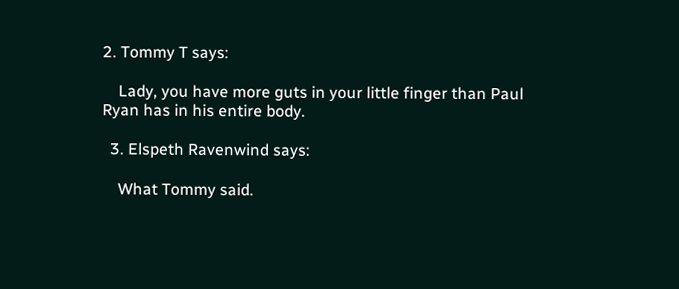2. Tommy T says:

    Lady, you have more guts in your little finger than Paul Ryan has in his entire body.

  3. Elspeth Ravenwind says:

    What Tommy said.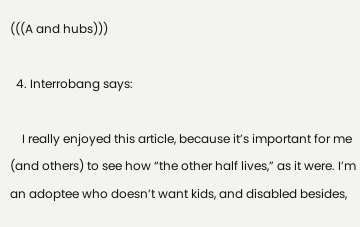(((A and hubs)))

  4. Interrobang says:

    I really enjoyed this article, because it’s important for me (and others) to see how “the other half lives,” as it were. I’m an adoptee who doesn’t want kids, and disabled besides,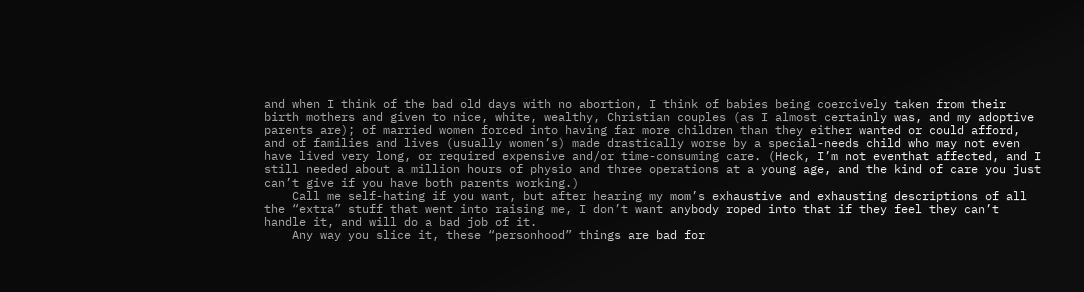and when I think of the bad old days with no abortion, I think of babies being coercively taken from their birth mothers and given to nice, white, wealthy, Christian couples (as I almost certainly was, and my adoptive parents are); of married women forced into having far more children than they either wanted or could afford, and of families and lives (usually women’s) made drastically worse by a special-needs child who may not even have lived very long, or required expensive and/or time-consuming care. (Heck, I’m not eventhat affected, and I still needed about a million hours of physio and three operations at a young age, and the kind of care you just can’t give if you have both parents working.)
    Call me self-hating if you want, but after hearing my mom’s exhaustive and exhausting descriptions of all the “extra” stuff that went into raising me, I don’t want anybody roped into that if they feel they can’t handle it, and will do a bad job of it.
    Any way you slice it, these “personhood” things are bad for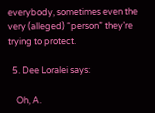everybody, sometimes even the very (alleged) “person” they’re trying to protect.

  5. Dee Loralei says:

    Oh, A.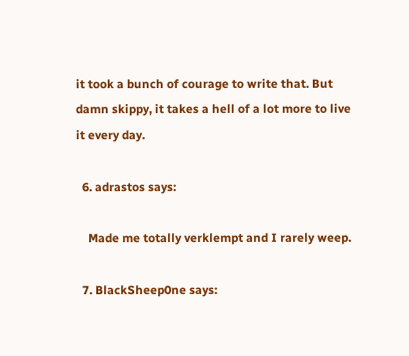it took a bunch of courage to write that. But damn skippy, it takes a hell of a lot more to live it every day.

  6. adrastos says:

    Made me totally verklempt and I rarely weep.

  7. BlackSheep0ne says: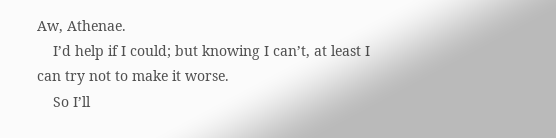Aw, Athenae.
    I’d help if I could; but knowing I can’t, at least I can try not to make it worse.
    So I’ll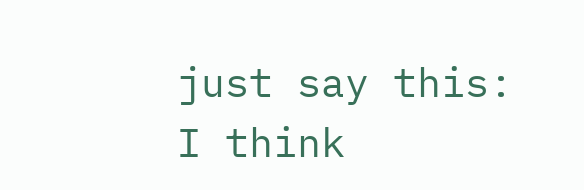just say this: I think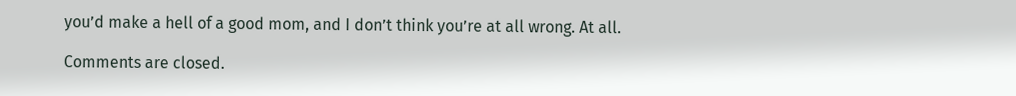you’d make a hell of a good mom, and I don’t think you’re at all wrong. At all.

Comments are closed.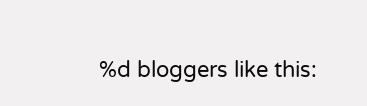%d bloggers like this: